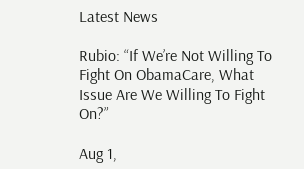Latest News

Rubio: “If We’re Not Willing To Fight On ObamaCare, What Issue Are We Willing To Fight On?”

Aug 1,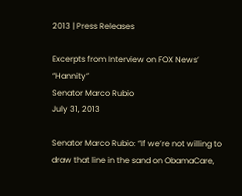2013 | Press Releases

Excerpts from Interview on FOX News’ “Hannity”
Senator Marco Rubio
July 31, 2013

Senator Marco Rubio: “If we’re not willing to draw that line in the sand on ObamaCare,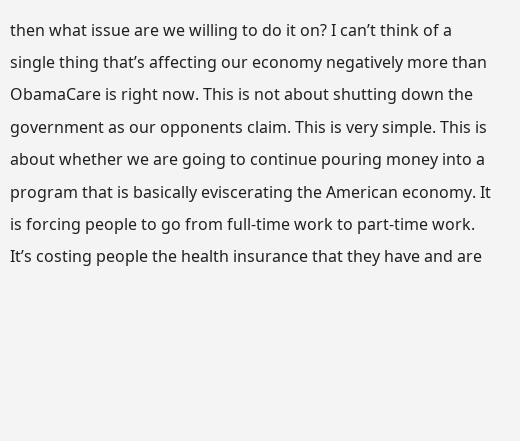then what issue are we willing to do it on? I can’t think of a single thing that’s affecting our economy negatively more than ObamaCare is right now. This is not about shutting down the government as our opponents claim. This is very simple. This is about whether we are going to continue pouring money into a program that is basically eviscerating the American economy. It is forcing people to go from full-time work to part-time work. It’s costing people the health insurance that they have and are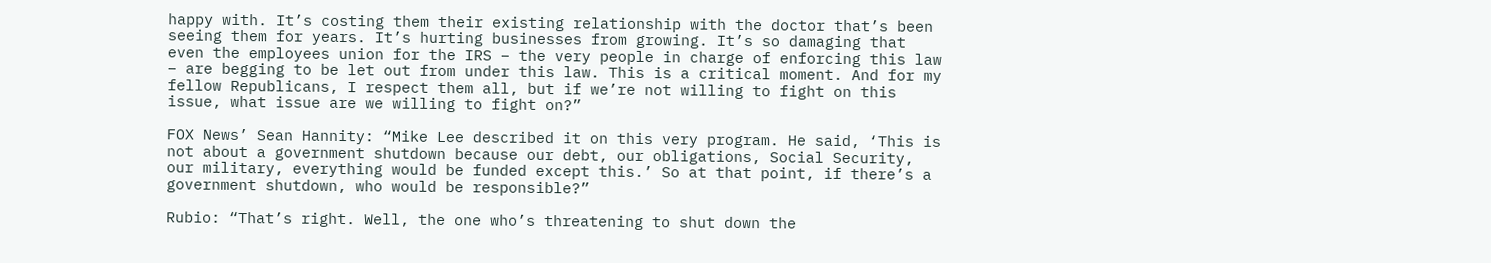happy with. It’s costing them their existing relationship with the doctor that’s been seeing them for years. It’s hurting businesses from growing. It’s so damaging that even the employees union for the IRS – the very people in charge of enforcing this law – are begging to be let out from under this law. This is a critical moment. And for my fellow Republicans, I respect them all, but if we’re not willing to fight on this issue, what issue are we willing to fight on?”

FOX News’ Sean Hannity: “Mike Lee described it on this very program. He said, ‘This is not about a government shutdown because our debt, our obligations, Social Security, our military, everything would be funded except this.’ So at that point, if there’s a government shutdown, who would be responsible?”

Rubio: “That’s right. Well, the one who’s threatening to shut down the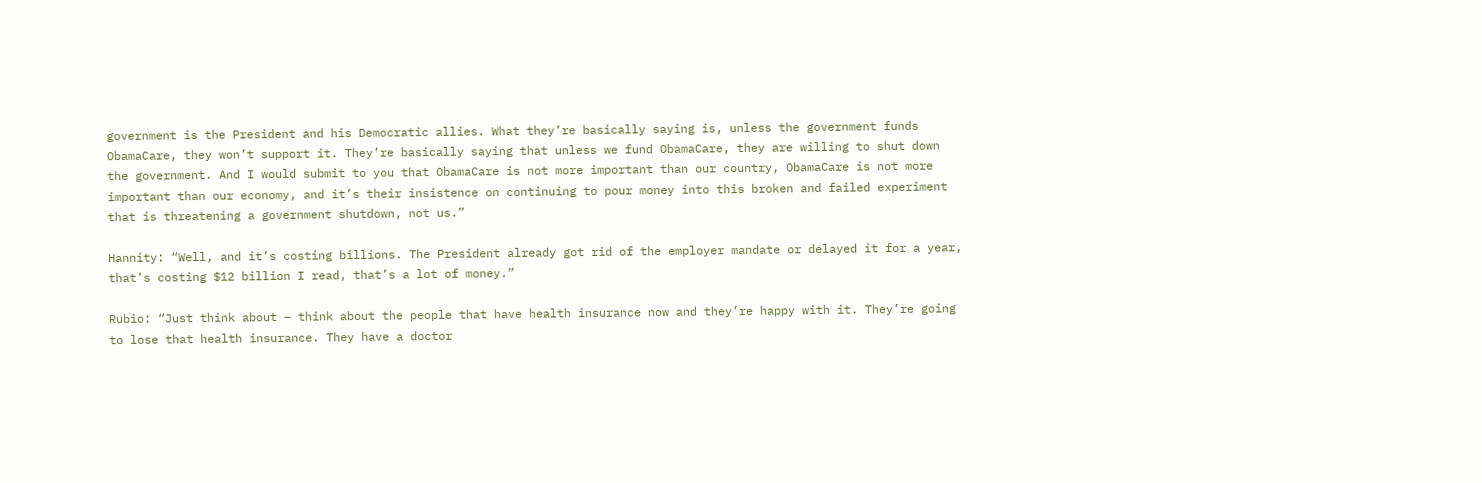government is the President and his Democratic allies. What they’re basically saying is, unless the government funds ObamaCare, they won’t support it. They’re basically saying that unless we fund ObamaCare, they are willing to shut down the government. And I would submit to you that ObamaCare is not more important than our country, ObamaCare is not more important than our economy, and it’s their insistence on continuing to pour money into this broken and failed experiment that is threatening a government shutdown, not us.”

Hannity: “Well, and it’s costing billions. The President already got rid of the employer mandate or delayed it for a year, that’s costing $12 billion I read, that’s a lot of money.”

Rubio: “Just think about – think about the people that have health insurance now and they’re happy with it. They’re going to lose that health insurance. They have a doctor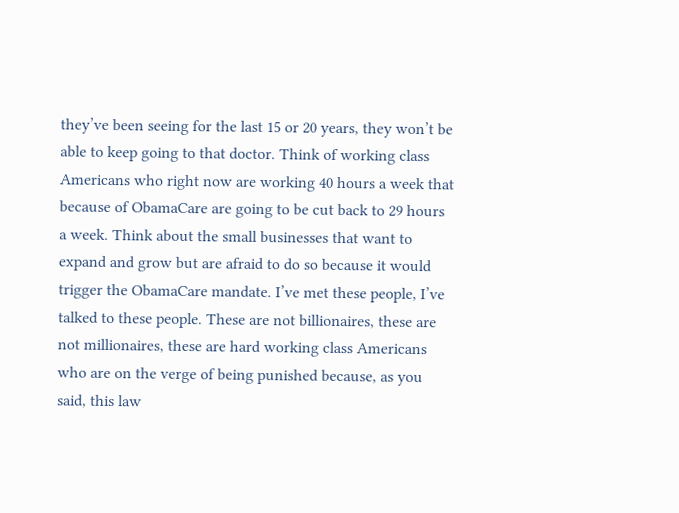they’ve been seeing for the last 15 or 20 years, they won’t be able to keep going to that doctor. Think of working class Americans who right now are working 40 hours a week that because of ObamaCare are going to be cut back to 29 hours a week. Think about the small businesses that want to expand and grow but are afraid to do so because it would trigger the ObamaCare mandate. I’ve met these people, I’ve talked to these people. These are not billionaires, these are not millionaires, these are hard working class Americans who are on the verge of being punished because, as you said, this law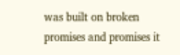was built on broken promises and promises it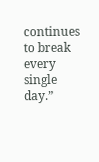continues to break every single day.”